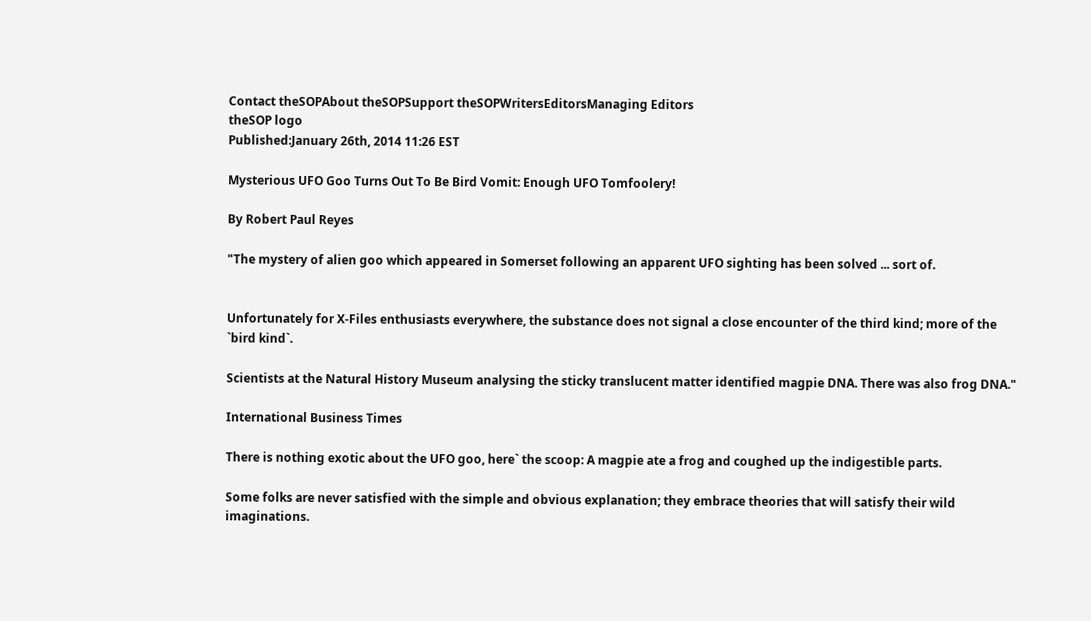Contact theSOPAbout theSOPSupport theSOPWritersEditorsManaging Editors
theSOP logo
Published:January 26th, 2014 11:26 EST

Mysterious UFO Goo Turns Out To Be Bird Vomit: Enough UFO Tomfoolery!

By Robert Paul Reyes

"The mystery of alien goo which appeared in Somerset following an apparent UFO sighting has been solved ... sort of.


Unfortunately for X-Files enthusiasts everywhere, the substance does not signal a close encounter of the third kind; more of the `bird kind`.

Scientists at the Natural History Museum analysing the sticky translucent matter identified magpie DNA. There was also frog DNA."

International Business Times

There is nothing exotic about the UFO goo, here` the scoop: A magpie ate a frog and coughed up the indigestible parts.

Some folks are never satisfied with the simple and obvious explanation; they embrace theories that will satisfy their wild imaginations.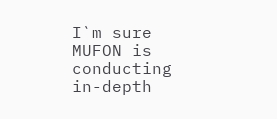I`m sure MUFON is conducting in-depth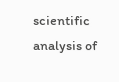scientific analysis of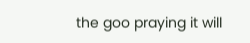the goo praying it will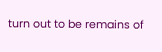turn out to be remains of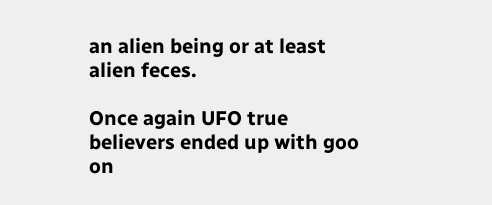an alien being or at least alien feces.

Once again UFO true believers ended up with goo on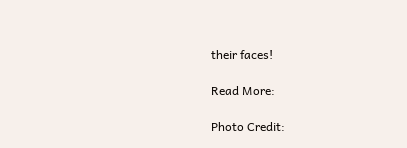their faces!

Read More:

Photo Credit: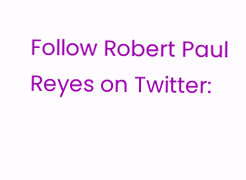Follow Robert Paul Reyes on Twitter: